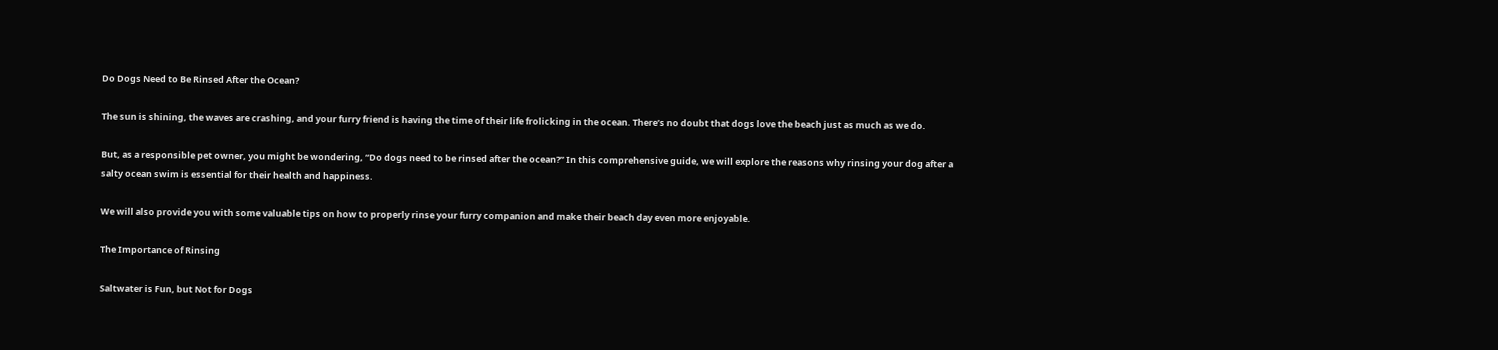Do Dogs Need to Be Rinsed After the Ocean?

The sun is shining, the waves are crashing, and your furry friend is having the time of their life frolicking in the ocean. There’s no doubt that dogs love the beach just as much as we do.

But, as a responsible pet owner, you might be wondering, “Do dogs need to be rinsed after the ocean?” In this comprehensive guide, we will explore the reasons why rinsing your dog after a salty ocean swim is essential for their health and happiness.

We will also provide you with some valuable tips on how to properly rinse your furry companion and make their beach day even more enjoyable.

The Importance of Rinsing

Saltwater is Fun, but Not for Dogs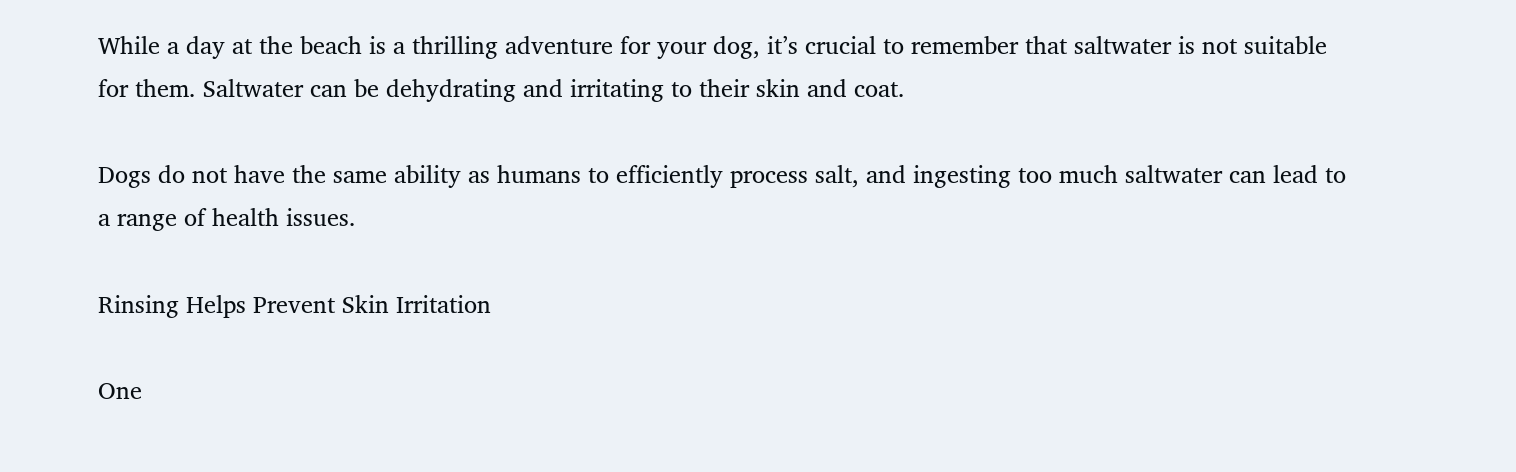While a day at the beach is a thrilling adventure for your dog, it’s crucial to remember that saltwater is not suitable for them. Saltwater can be dehydrating and irritating to their skin and coat.

Dogs do not have the same ability as humans to efficiently process salt, and ingesting too much saltwater can lead to a range of health issues.

Rinsing Helps Prevent Skin Irritation

One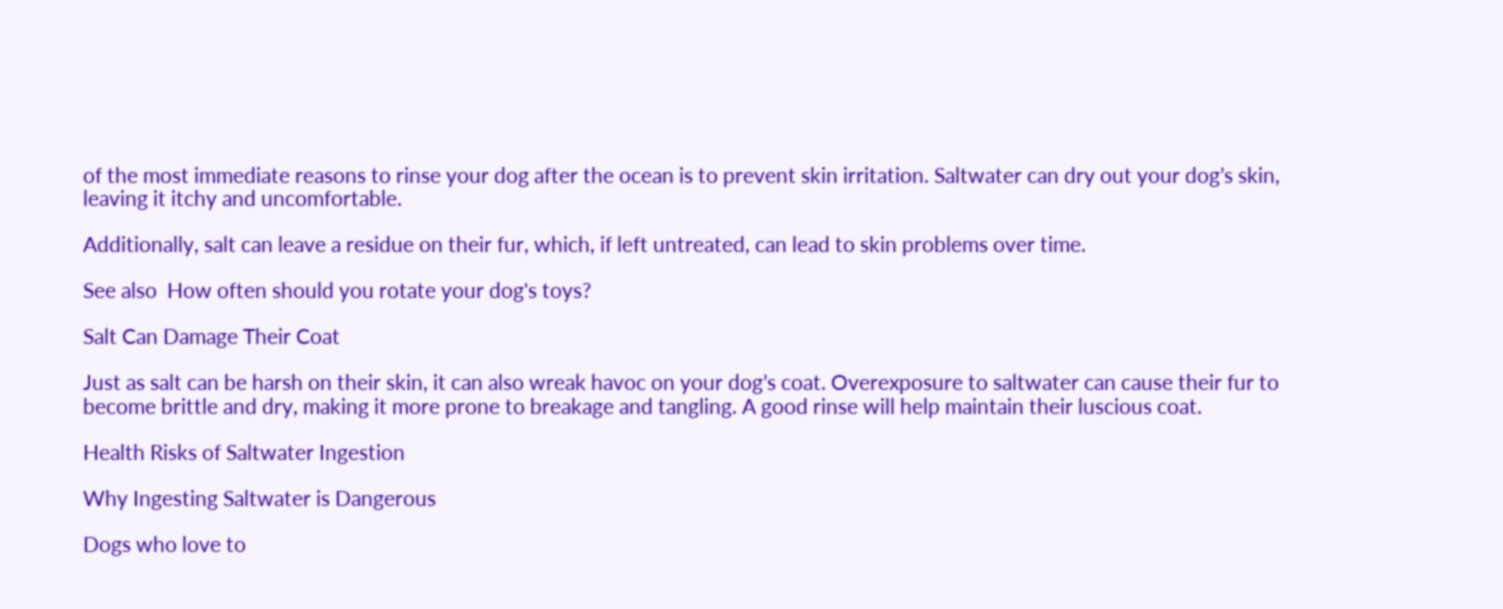of the most immediate reasons to rinse your dog after the ocean is to prevent skin irritation. Saltwater can dry out your dog’s skin, leaving it itchy and uncomfortable.

Additionally, salt can leave a residue on their fur, which, if left untreated, can lead to skin problems over time.

See also  How often should you rotate your dog's toys?

Salt Can Damage Their Coat

Just as salt can be harsh on their skin, it can also wreak havoc on your dog’s coat. Overexposure to saltwater can cause their fur to become brittle and dry, making it more prone to breakage and tangling. A good rinse will help maintain their luscious coat.

Health Risks of Saltwater Ingestion

Why Ingesting Saltwater is Dangerous

Dogs who love to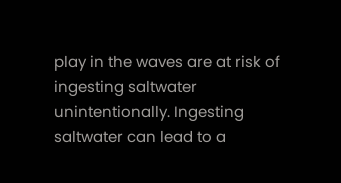play in the waves are at risk of ingesting saltwater unintentionally. Ingesting saltwater can lead to a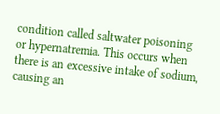condition called saltwater poisoning or hypernatremia. This occurs when there is an excessive intake of sodium, causing an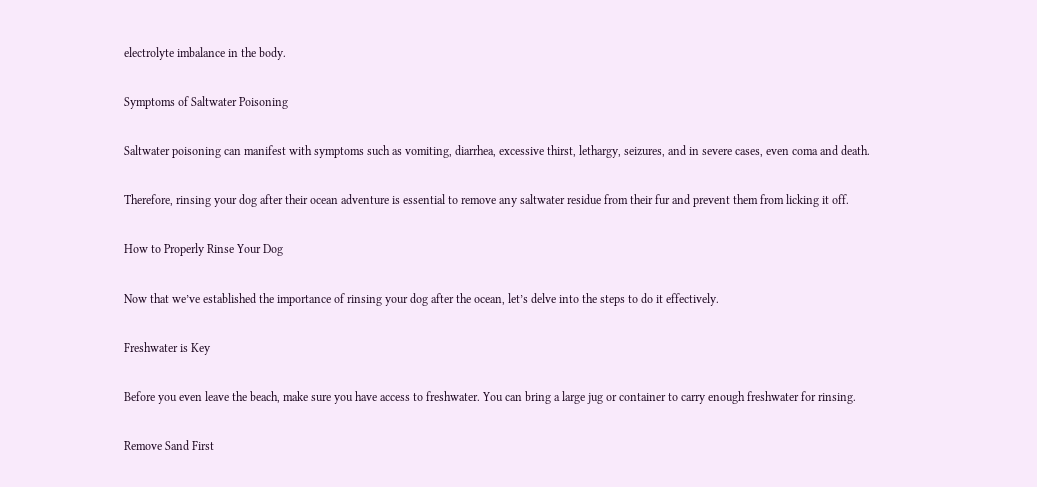electrolyte imbalance in the body.

Symptoms of Saltwater Poisoning

Saltwater poisoning can manifest with symptoms such as vomiting, diarrhea, excessive thirst, lethargy, seizures, and in severe cases, even coma and death.

Therefore, rinsing your dog after their ocean adventure is essential to remove any saltwater residue from their fur and prevent them from licking it off.

How to Properly Rinse Your Dog

Now that we’ve established the importance of rinsing your dog after the ocean, let’s delve into the steps to do it effectively.

Freshwater is Key

Before you even leave the beach, make sure you have access to freshwater. You can bring a large jug or container to carry enough freshwater for rinsing.

Remove Sand First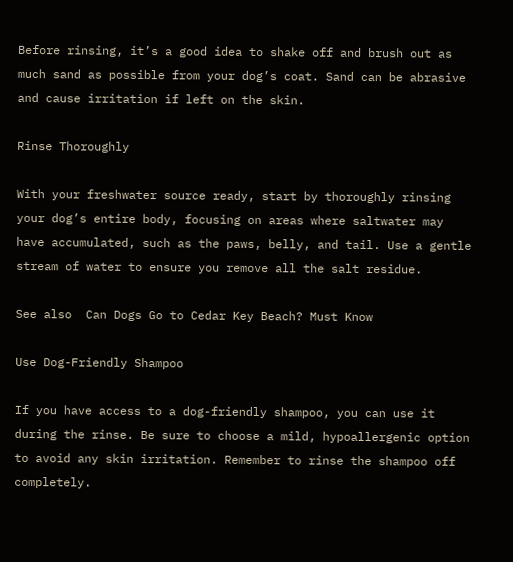Before rinsing, it’s a good idea to shake off and brush out as much sand as possible from your dog’s coat. Sand can be abrasive and cause irritation if left on the skin.

Rinse Thoroughly

With your freshwater source ready, start by thoroughly rinsing your dog’s entire body, focusing on areas where saltwater may have accumulated, such as the paws, belly, and tail. Use a gentle stream of water to ensure you remove all the salt residue.

See also  Can Dogs Go to Cedar Key Beach? Must Know

Use Dog-Friendly Shampoo

If you have access to a dog-friendly shampoo, you can use it during the rinse. Be sure to choose a mild, hypoallergenic option to avoid any skin irritation. Remember to rinse the shampoo off completely.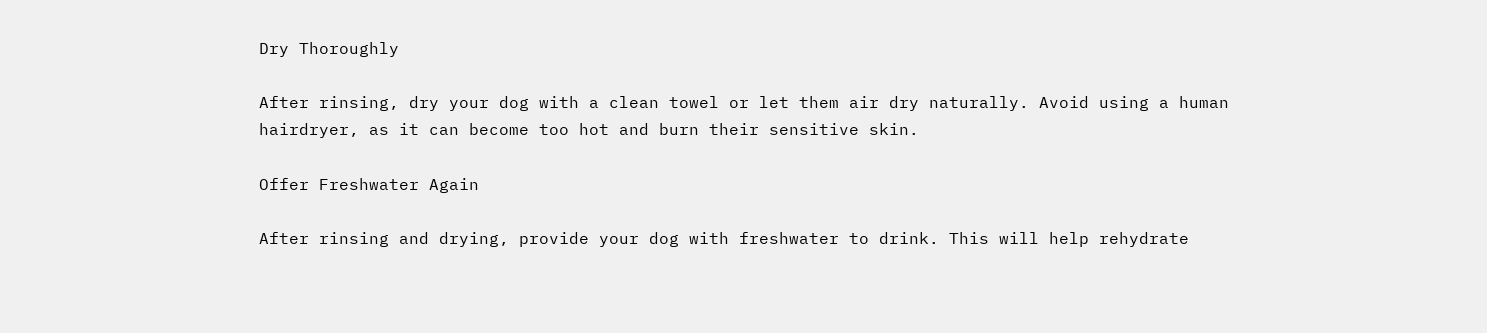Dry Thoroughly

After rinsing, dry your dog with a clean towel or let them air dry naturally. Avoid using a human hairdryer, as it can become too hot and burn their sensitive skin.

Offer Freshwater Again

After rinsing and drying, provide your dog with freshwater to drink. This will help rehydrate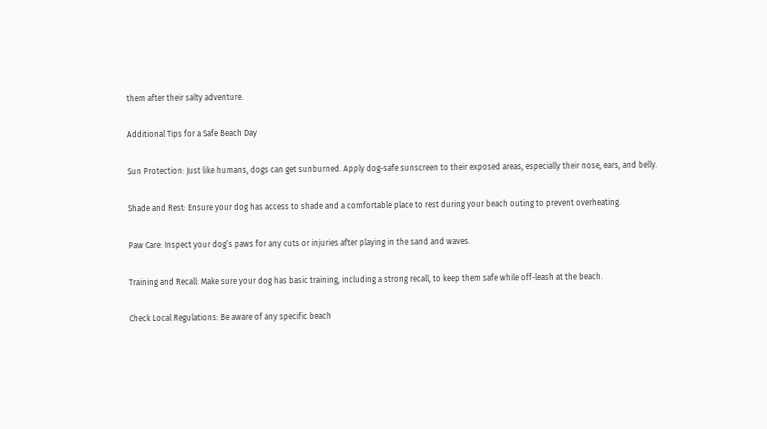them after their salty adventure.

Additional Tips for a Safe Beach Day

Sun Protection: Just like humans, dogs can get sunburned. Apply dog-safe sunscreen to their exposed areas, especially their nose, ears, and belly.

Shade and Rest: Ensure your dog has access to shade and a comfortable place to rest during your beach outing to prevent overheating.

Paw Care: Inspect your dog’s paws for any cuts or injuries after playing in the sand and waves.

Training and Recall: Make sure your dog has basic training, including a strong recall, to keep them safe while off-leash at the beach.

Check Local Regulations: Be aware of any specific beach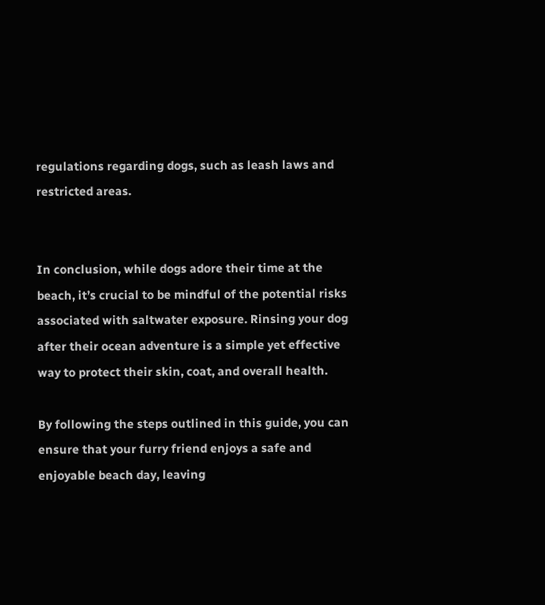regulations regarding dogs, such as leash laws and restricted areas.


In conclusion, while dogs adore their time at the beach, it’s crucial to be mindful of the potential risks associated with saltwater exposure. Rinsing your dog after their ocean adventure is a simple yet effective way to protect their skin, coat, and overall health.

By following the steps outlined in this guide, you can ensure that your furry friend enjoys a safe and enjoyable beach day, leaving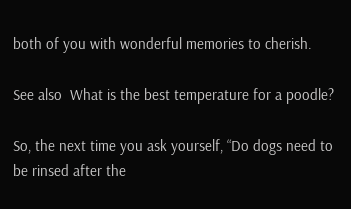both of you with wonderful memories to cherish.

See also  What is the best temperature for a poodle?

So, the next time you ask yourself, “Do dogs need to be rinsed after the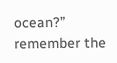ocean?” remember the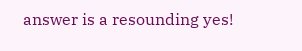answer is a resounding yes!